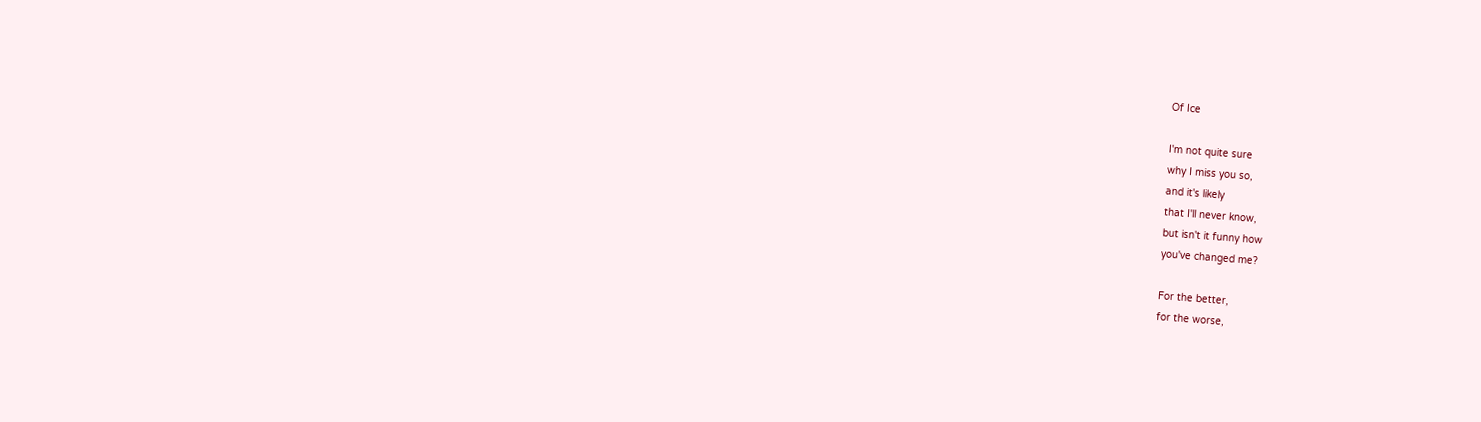Of Ice

I'm not quite sure
why I miss you so,
and it's likely
that I'll never know,
but isn't it funny how
you've changed me?

For the better,
for the worse,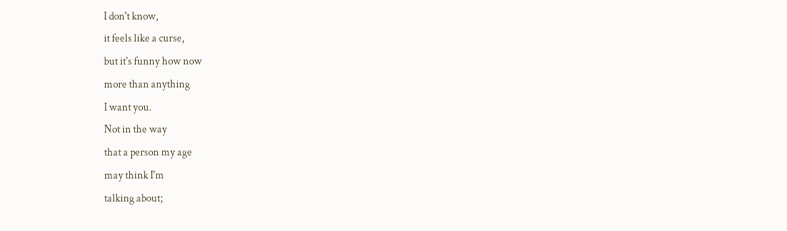I don't know,
it feels like a curse,
but it's funny how now
more than anything
I want you.
Not in the way
that a person my age
may think I'm
talking about;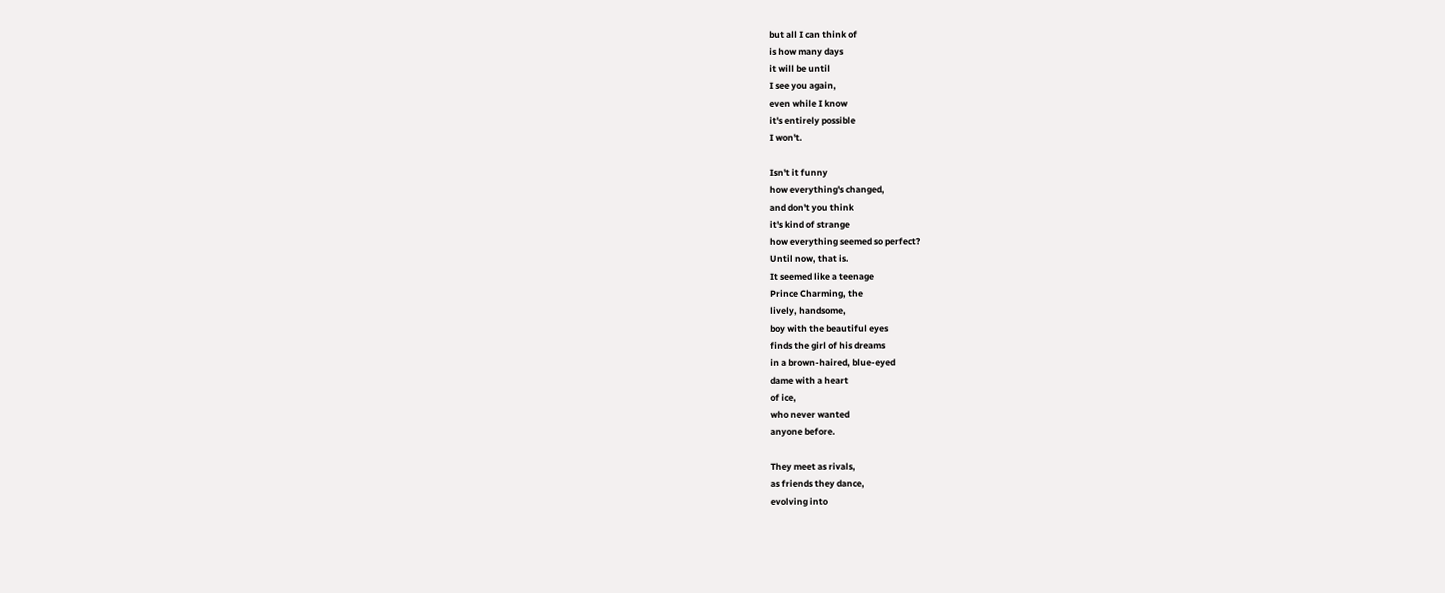but all I can think of
is how many days
it will be until
I see you again,
even while I know
it's entirely possible
I won't.

Isn't it funny
how everything's changed,
and don't you think
it's kind of strange
how everything seemed so perfect?
Until now, that is.
It seemed like a teenage
Prince Charming, the
lively, handsome,
boy with the beautiful eyes
finds the girl of his dreams
in a brown-haired, blue-eyed
dame with a heart
of ice,
who never wanted
anyone before.

They meet as rivals,
as friends they dance,
evolving into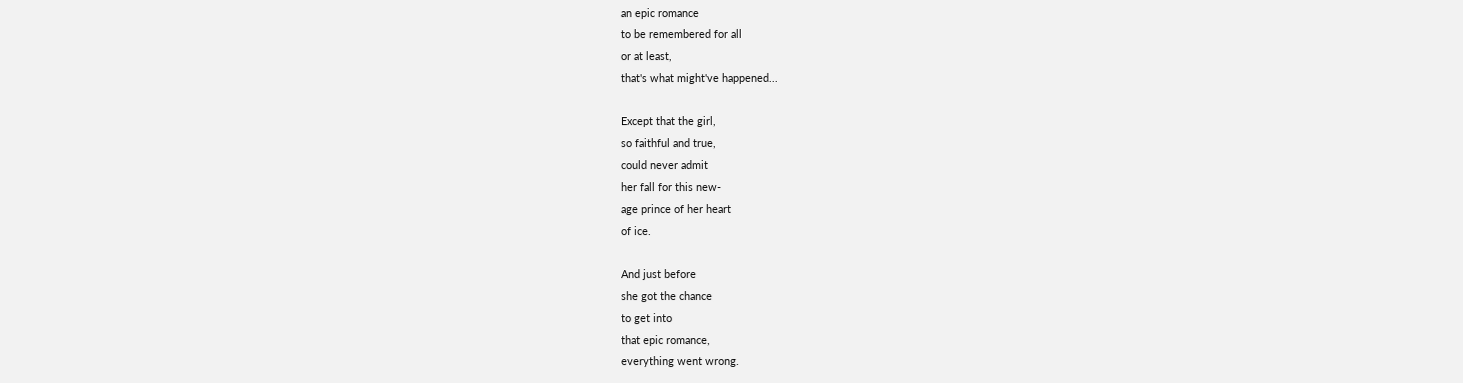an epic romance
to be remembered for all
or at least,
that's what might've happened...

Except that the girl,
so faithful and true,
could never admit
her fall for this new-
age prince of her heart
of ice.

And just before
she got the chance
to get into
that epic romance,
everything went wrong.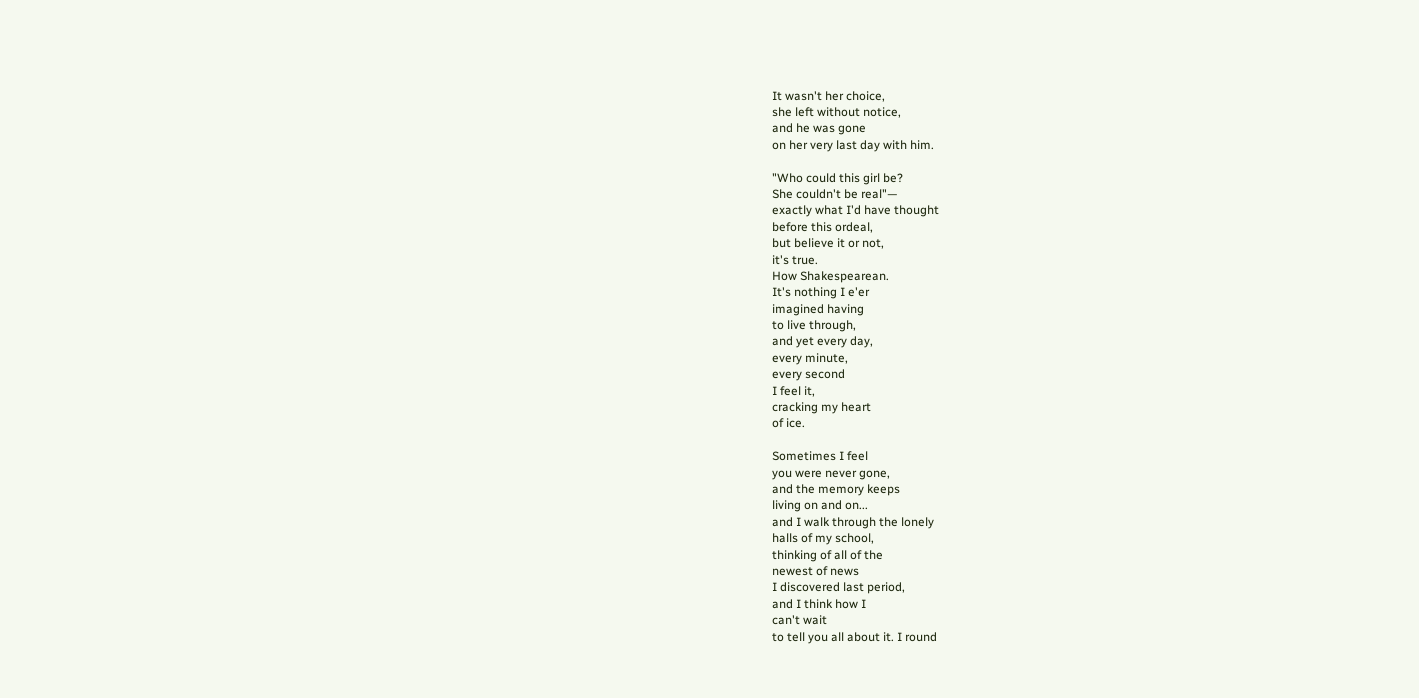It wasn't her choice,
she left without notice,
and he was gone
on her very last day with him.

"Who could this girl be?
She couldn't be real"—
exactly what I'd have thought
before this ordeal,
but believe it or not,
it's true.
How Shakespearean.
It's nothing I e'er
imagined having
to live through,
and yet every day,
every minute,
every second
I feel it,
cracking my heart
of ice.

Sometimes I feel
you were never gone,
and the memory keeps
living on and on...
and I walk through the lonely
halls of my school,
thinking of all of the
newest of news
I discovered last period,
and I think how I
can't wait
to tell you all about it. I round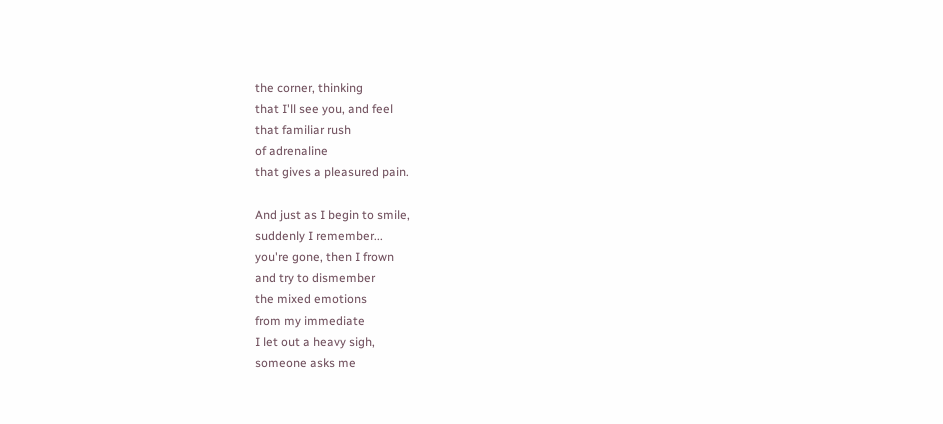the corner, thinking
that I'll see you, and feel
that familiar rush
of adrenaline
that gives a pleasured pain.

And just as I begin to smile,
suddenly I remember...
you're gone, then I frown
and try to dismember
the mixed emotions
from my immediate
I let out a heavy sigh,
someone asks me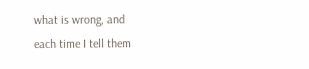what is wrong, and
each time I tell them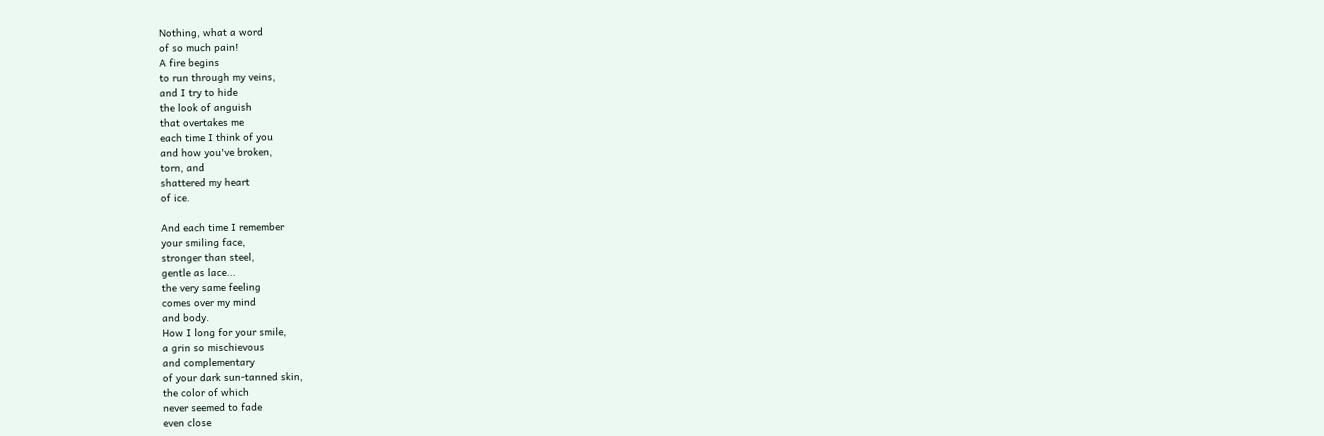Nothing, what a word
of so much pain!
A fire begins
to run through my veins,
and I try to hide
the look of anguish
that overtakes me
each time I think of you
and how you've broken,
torn, and
shattered my heart
of ice.

And each time I remember
your smiling face,
stronger than steel,
gentle as lace...
the very same feeling
comes over my mind
and body.
How I long for your smile,
a grin so mischievous
and complementary
of your dark sun-tanned skin,
the color of which
never seemed to fade
even close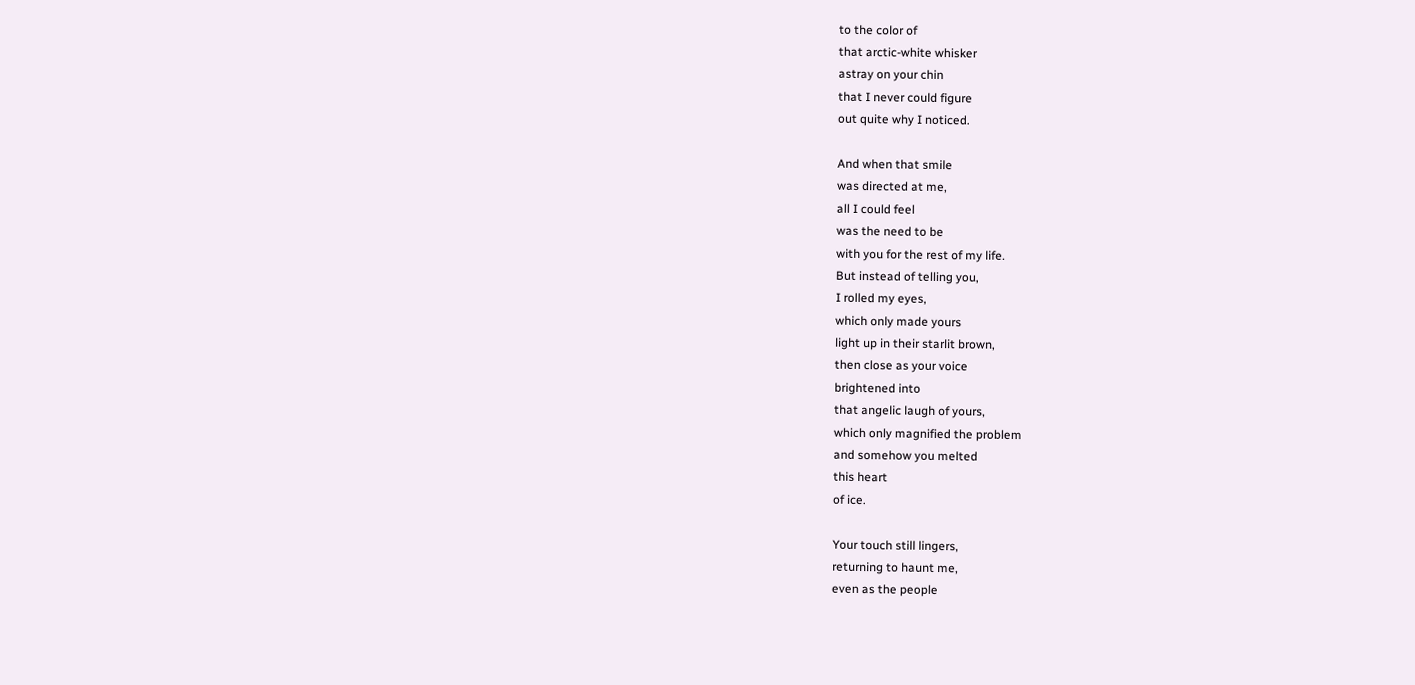to the color of
that arctic-white whisker
astray on your chin
that I never could figure
out quite why I noticed.

And when that smile
was directed at me,
all I could feel
was the need to be
with you for the rest of my life.
But instead of telling you,
I rolled my eyes,
which only made yours
light up in their starlit brown,
then close as your voice
brightened into
that angelic laugh of yours,
which only magnified the problem
and somehow you melted
this heart
of ice.

Your touch still lingers,
returning to haunt me,
even as the people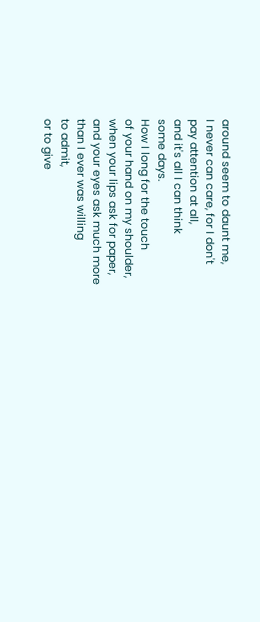around seem to daunt me,
I never can care, for I don't
pay attention at all,
and it's all I can think
some days.
How I long for the touch
of your hand on my shoulder,
when your lips ask for paper,
and your eyes ask much more
than I ever was willing
to admit,
or to give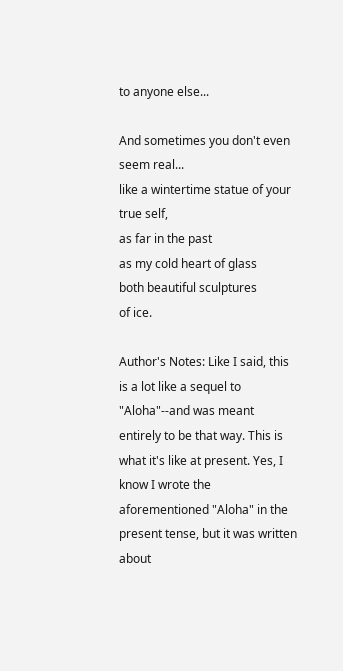to anyone else...

And sometimes you don't even
seem real...
like a wintertime statue of your
true self,
as far in the past
as my cold heart of glass
both beautiful sculptures
of ice.

Author's Notes: Like I said, this is a lot like a sequel to "Aloha"--and was meant entirely to be that way. This is what it's like at present. Yes, I know I wrote the aforementioned "Aloha" in the present tense, but it was written about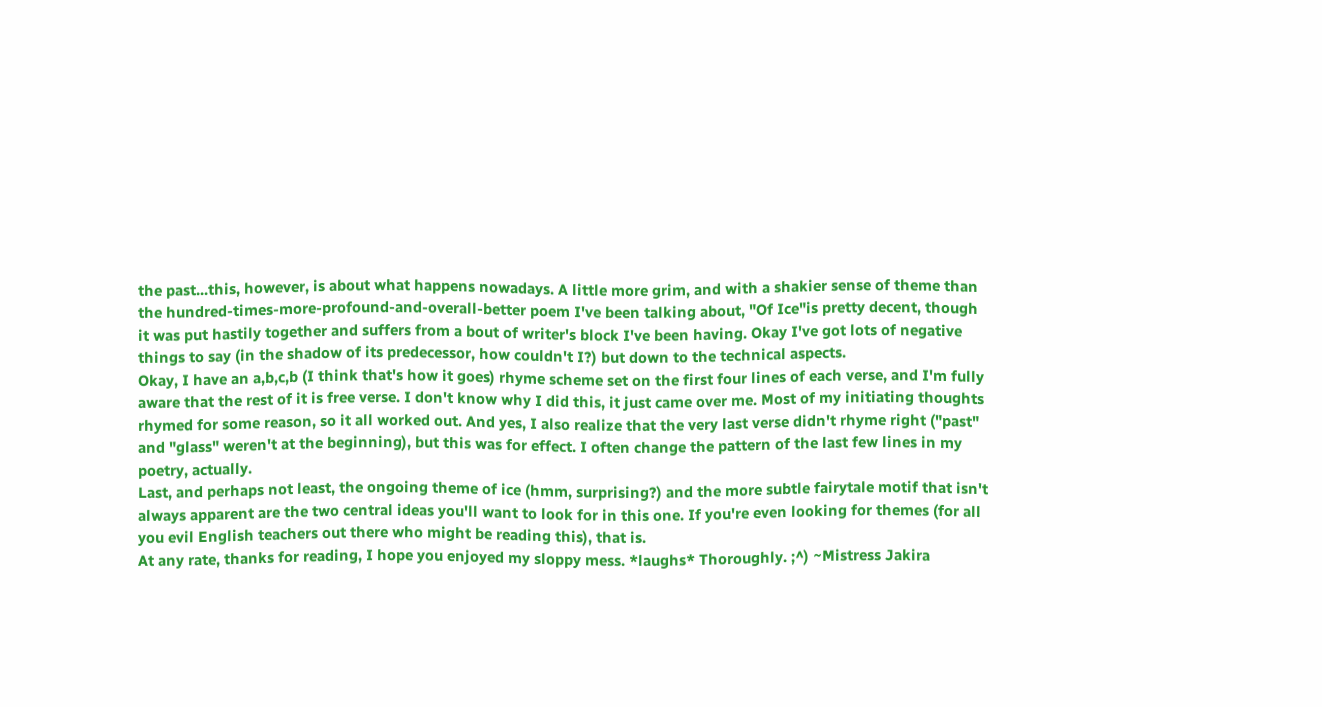the past...this, however, is about what happens nowadays. A little more grim, and with a shakier sense of theme than the hundred-times-more-profound-and-overall-better poem I've been talking about, "Of Ice"is pretty decent, though it was put hastily together and suffers from a bout of writer's block I've been having. Okay I've got lots of negative things to say (in the shadow of its predecessor, how couldn't I?) but down to the technical aspects.
Okay, I have an a,b,c,b (I think that's how it goes) rhyme scheme set on the first four lines of each verse, and I'm fully aware that the rest of it is free verse. I don't know why I did this, it just came over me. Most of my initiating thoughts rhymed for some reason, so it all worked out. And yes, I also realize that the very last verse didn't rhyme right ("past" and "glass" weren't at the beginning), but this was for effect. I often change the pattern of the last few lines in my poetry, actually.
Last, and perhaps not least, the ongoing theme of ice (hmm, surprising?) and the more subtle fairytale motif that isn't always apparent are the two central ideas you'll want to look for in this one. If you're even looking for themes (for all you evil English teachers out there who might be reading this), that is.
At any rate, thanks for reading, I hope you enjoyed my sloppy mess. *laughs* Thoroughly. ;^) ~Mistress Jakira